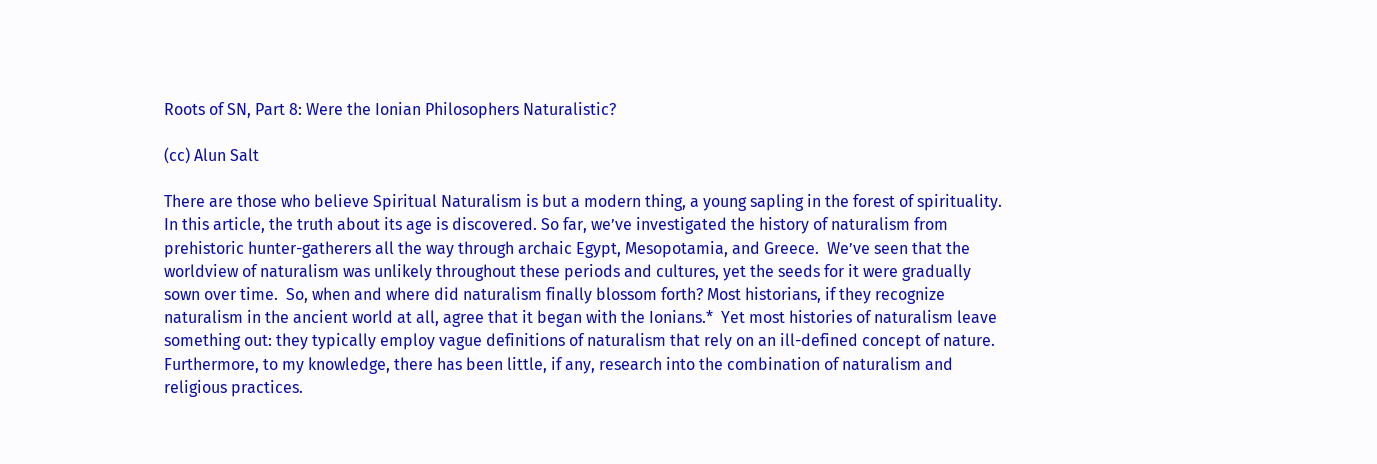Roots of SN, Part 8: Were the Ionian Philosophers Naturalistic?

(cc) Alun Salt

There are those who believe Spiritual Naturalism is but a modern thing, a young sapling in the forest of spirituality.  In this article, the truth about its age is discovered. So far, we’ve investigated the history of naturalism from prehistoric hunter-gatherers all the way through archaic Egypt, Mesopotamia, and Greece.  We’ve seen that the worldview of naturalism was unlikely throughout these periods and cultures, yet the seeds for it were gradually sown over time.  So, when and where did naturalism finally blossom forth? Most historians, if they recognize naturalism in the ancient world at all, agree that it began with the Ionians.*  Yet most histories of naturalism leave something out: they typically employ vague definitions of naturalism that rely on an ill-defined concept of nature.  Furthermore, to my knowledge, there has been little, if any, research into the combination of naturalism and religious practices.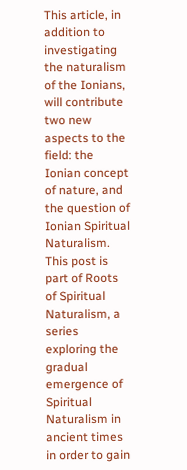This article, in addition to investigating the naturalism of the Ionians, will contribute two new aspects to the field: the Ionian concept of nature, and the question of Ionian Spiritual Naturalism. This post is part of Roots of Spiritual Naturalism, a series exploring the gradual emergence of Spiritual Naturalism in ancient times in order to gain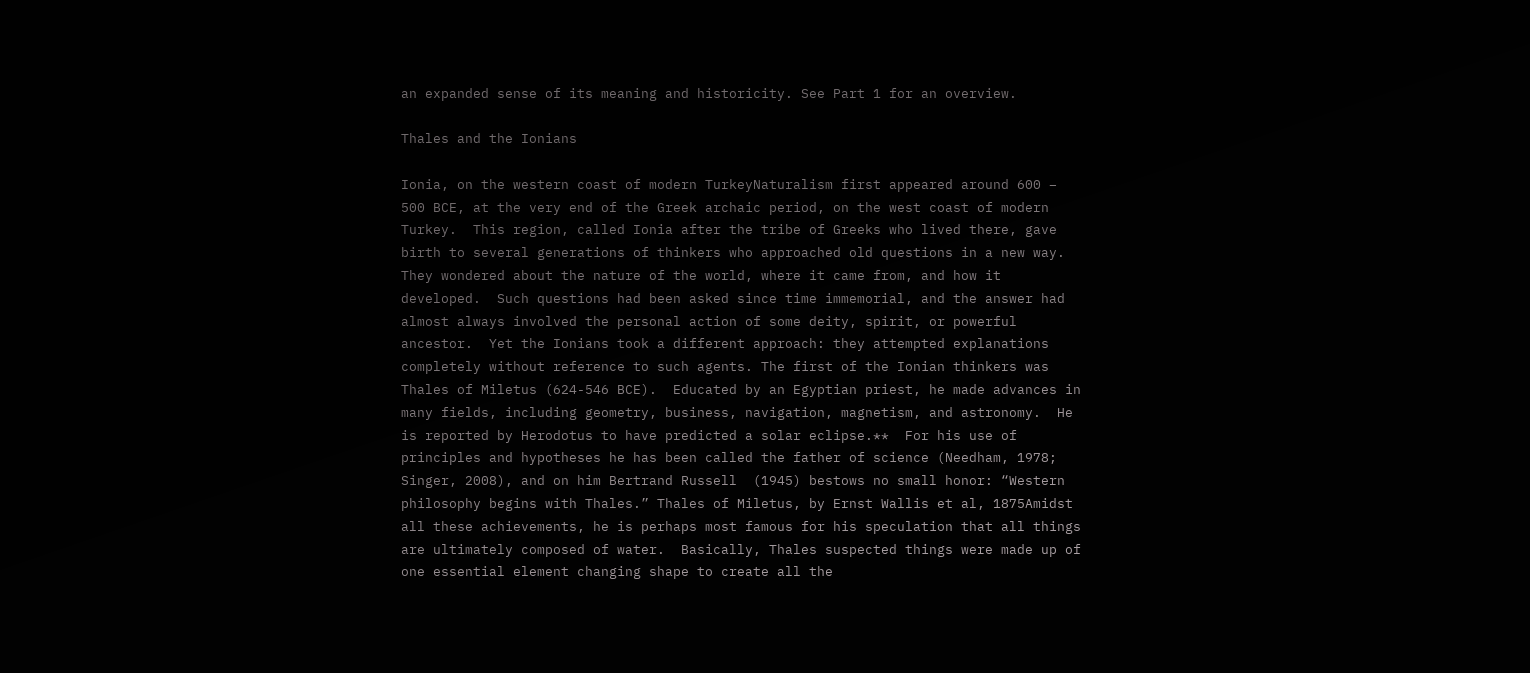an expanded sense of its meaning and historicity. See Part 1 for an overview.

Thales and the Ionians

Ionia, on the western coast of modern TurkeyNaturalism first appeared around 600 – 500 BCE, at the very end of the Greek archaic period, on the west coast of modern Turkey.  This region, called Ionia after the tribe of Greeks who lived there, gave birth to several generations of thinkers who approached old questions in a new way.  They wondered about the nature of the world, where it came from, and how it developed.  Such questions had been asked since time immemorial, and the answer had almost always involved the personal action of some deity, spirit, or powerful ancestor.  Yet the Ionians took a different approach: they attempted explanations completely without reference to such agents. The first of the Ionian thinkers was Thales of Miletus (624-546 BCE).  Educated by an Egyptian priest, he made advances in many fields, including geometry, business, navigation, magnetism, and astronomy.  He is reported by Herodotus to have predicted a solar eclipse.**  For his use of principles and hypotheses he has been called the father of science (Needham, 1978; Singer, 2008), and on him Bertrand Russell  (1945) bestows no small honor: “Western philosophy begins with Thales.” Thales of Miletus, by Ernst Wallis et al, 1875Amidst all these achievements, he is perhaps most famous for his speculation that all things are ultimately composed of water.  Basically, Thales suspected things were made up of one essential element changing shape to create all the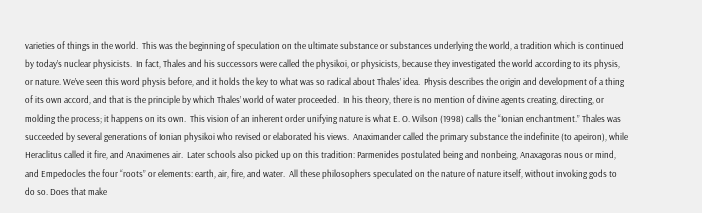varieties of things in the world.  This was the beginning of speculation on the ultimate substance or substances underlying the world, a tradition which is continued by today’s nuclear physicists.  In fact, Thales and his successors were called the physikoi, or physicists, because they investigated the world according to its physis, or nature. We’ve seen this word physis before, and it holds the key to what was so radical about Thales’ idea.  Physis describes the origin and development of a thing of its own accord, and that is the principle by which Thales’ world of water proceeded.  In his theory, there is no mention of divine agents creating, directing, or molding the process; it happens on its own.  This vision of an inherent order unifying nature is what E. O. Wilson (1998) calls the “Ionian enchantment.” Thales was succeeded by several generations of Ionian physikoi who revised or elaborated his views.  Anaximander called the primary substance the indefinite (to apeiron), while Heraclitus called it fire, and Anaximenes air.  Later schools also picked up on this tradition: Parmenides postulated being and nonbeing, Anaxagoras nous or mind, and Empedocles the four “roots” or elements: earth, air, fire, and water.  All these philosophers speculated on the nature of nature itself, without invoking gods to do so. Does that make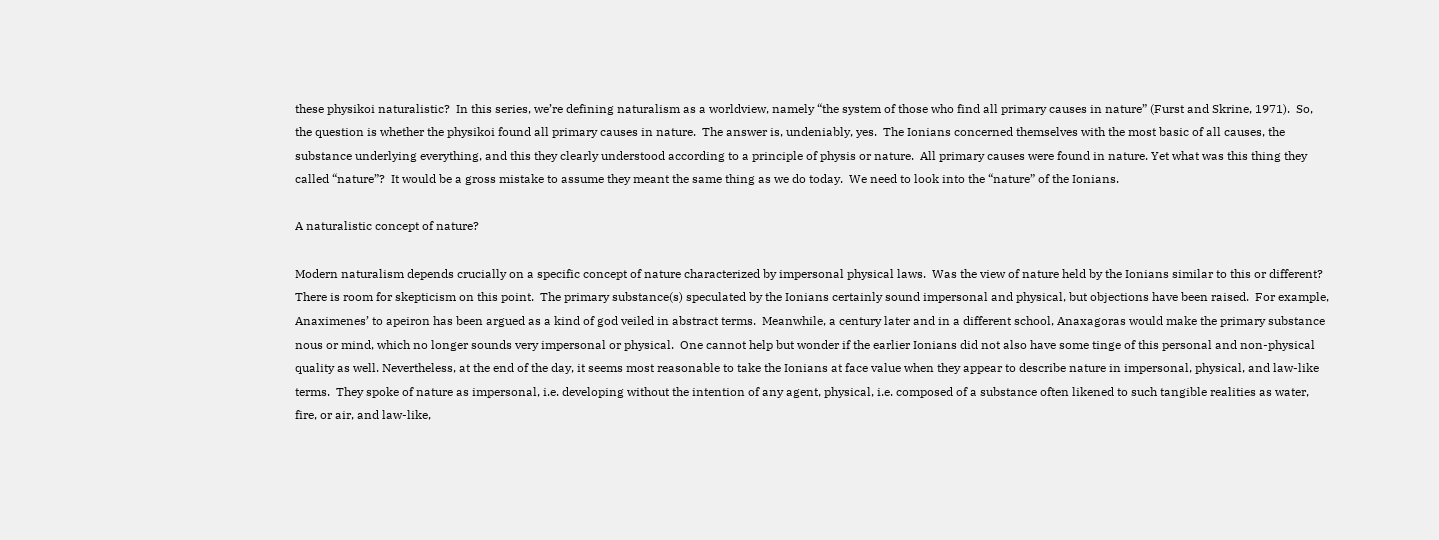these physikoi naturalistic?  In this series, we’re defining naturalism as a worldview, namely “the system of those who find all primary causes in nature” (Furst and Skrine, 1971).  So, the question is whether the physikoi found all primary causes in nature.  The answer is, undeniably, yes.  The Ionians concerned themselves with the most basic of all causes, the substance underlying everything, and this they clearly understood according to a principle of physis or nature.  All primary causes were found in nature. Yet what was this thing they called “nature”?  It would be a gross mistake to assume they meant the same thing as we do today.  We need to look into the “nature” of the Ionians.

A naturalistic concept of nature?

Modern naturalism depends crucially on a specific concept of nature characterized by impersonal physical laws.  Was the view of nature held by the Ionians similar to this or different? There is room for skepticism on this point.  The primary substance(s) speculated by the Ionians certainly sound impersonal and physical, but objections have been raised.  For example, Anaximenes’ to apeiron has been argued as a kind of god veiled in abstract terms.  Meanwhile, a century later and in a different school, Anaxagoras would make the primary substance nous or mind, which no longer sounds very impersonal or physical.  One cannot help but wonder if the earlier Ionians did not also have some tinge of this personal and non-physical quality as well. Nevertheless, at the end of the day, it seems most reasonable to take the Ionians at face value when they appear to describe nature in impersonal, physical, and law-like terms.  They spoke of nature as impersonal, i.e. developing without the intention of any agent, physical, i.e. composed of a substance often likened to such tangible realities as water, fire, or air, and law-like,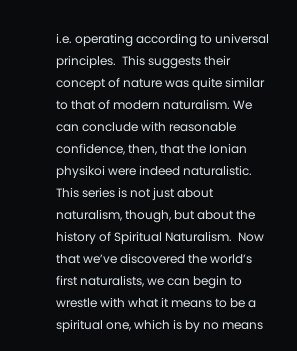i.e. operating according to universal principles.  This suggests their concept of nature was quite similar to that of modern naturalism. We can conclude with reasonable confidence, then, that the Ionian physikoi were indeed naturalistic. This series is not just about naturalism, though, but about the history of Spiritual Naturalism.  Now that we’ve discovered the world’s first naturalists, we can begin to wrestle with what it means to be a spiritual one, which is by no means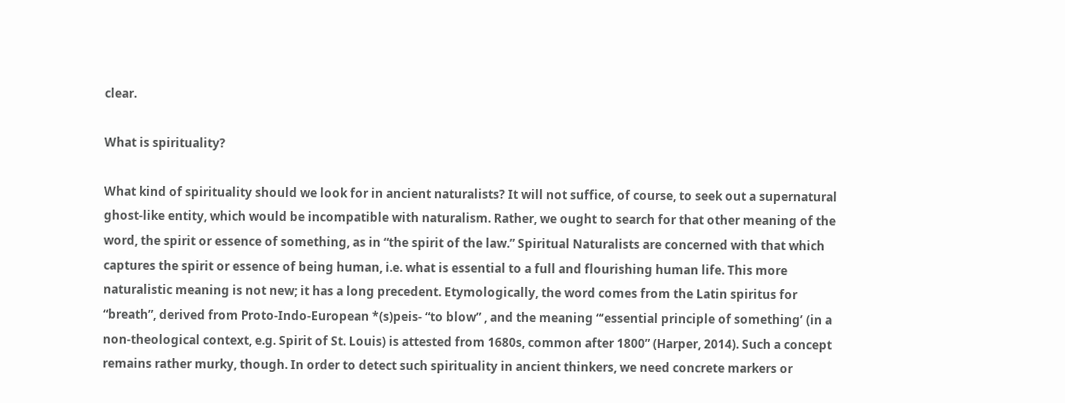clear.

What is spirituality?

What kind of spirituality should we look for in ancient naturalists? It will not suffice, of course, to seek out a supernatural ghost-like entity, which would be incompatible with naturalism. Rather, we ought to search for that other meaning of the word, the spirit or essence of something, as in “the spirit of the law.” Spiritual Naturalists are concerned with that which captures the spirit or essence of being human, i.e. what is essential to a full and flourishing human life. This more naturalistic meaning is not new; it has a long precedent. Etymologically, the word comes from the Latin spiritus for “breath”, derived from Proto-Indo-European *(s)peis- “to blow” , and the meaning “‘essential principle of something’ (in a non-theological context, e.g. Spirit of St. Louis) is attested from 1680s, common after 1800” (Harper, 2014). Such a concept remains rather murky, though. In order to detect such spirituality in ancient thinkers, we need concrete markers or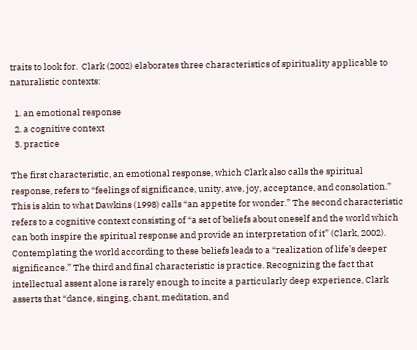traits to look for.  Clark (2002) elaborates three characteristics of spirituality applicable to naturalistic contexts:

  1. an emotional response
  2. a cognitive context
  3. practice

The first characteristic, an emotional response, which Clark also calls the spiritual response, refers to “feelings of significance, unity, awe, joy, acceptance, and consolation.” This is akin to what Dawkins (1998) calls “an appetite for wonder.” The second characteristic refers to a cognitive context consisting of “a set of beliefs about oneself and the world which can both inspire the spiritual response and provide an interpretation of it” (Clark, 2002). Contemplating the world according to these beliefs leads to a “realization of life’s deeper significance.” The third and final characteristic is practice. Recognizing the fact that intellectual assent alone is rarely enough to incite a particularly deep experience, Clark asserts that “dance, singing, chant, meditation, and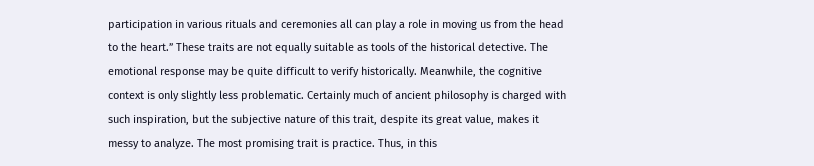participation in various rituals and ceremonies all can play a role in moving us from the head to the heart.” These traits are not equally suitable as tools of the historical detective. The emotional response may be quite difficult to verify historically. Meanwhile, the cognitive context is only slightly less problematic. Certainly much of ancient philosophy is charged with such inspiration, but the subjective nature of this trait, despite its great value, makes it messy to analyze. The most promising trait is practice. Thus, in this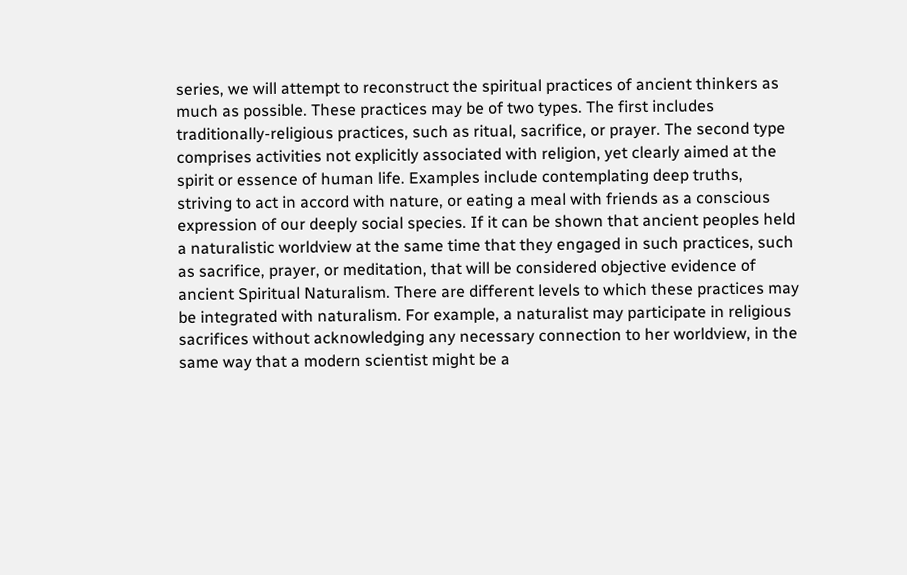series, we will attempt to reconstruct the spiritual practices of ancient thinkers as much as possible. These practices may be of two types. The first includes traditionally-religious practices, such as ritual, sacrifice, or prayer. The second type comprises activities not explicitly associated with religion, yet clearly aimed at the spirit or essence of human life. Examples include contemplating deep truths, striving to act in accord with nature, or eating a meal with friends as a conscious expression of our deeply social species. If it can be shown that ancient peoples held a naturalistic worldview at the same time that they engaged in such practices, such as sacrifice, prayer, or meditation, that will be considered objective evidence of ancient Spiritual Naturalism. There are different levels to which these practices may be integrated with naturalism. For example, a naturalist may participate in religious sacrifices without acknowledging any necessary connection to her worldview, in the same way that a modern scientist might be a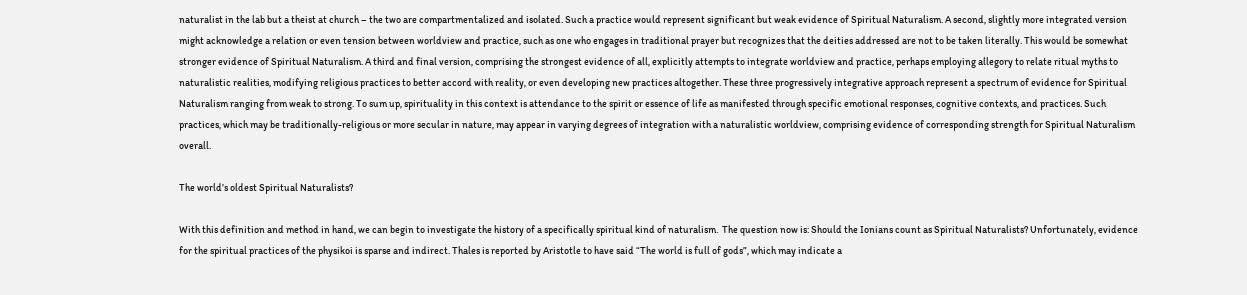naturalist in the lab but a theist at church – the two are compartmentalized and isolated. Such a practice would represent significant but weak evidence of Spiritual Naturalism. A second, slightly more integrated version might acknowledge a relation or even tension between worldview and practice, such as one who engages in traditional prayer but recognizes that the deities addressed are not to be taken literally. This would be somewhat stronger evidence of Spiritual Naturalism. A third and final version, comprising the strongest evidence of all, explicitly attempts to integrate worldview and practice, perhaps employing allegory to relate ritual myths to naturalistic realities, modifying religious practices to better accord with reality, or even developing new practices altogether. These three progressively integrative approach represent a spectrum of evidence for Spiritual Naturalism ranging from weak to strong. To sum up, spirituality in this context is attendance to the spirit or essence of life as manifested through specific emotional responses, cognitive contexts, and practices. Such practices, which may be traditionally-religious or more secular in nature, may appear in varying degrees of integration with a naturalistic worldview, comprising evidence of corresponding strength for Spiritual Naturalism overall.

The world’s oldest Spiritual Naturalists?

With this definition and method in hand, we can begin to investigate the history of a specifically spiritual kind of naturalism.  The question now is: Should the Ionians count as Spiritual Naturalists? Unfortunately, evidence for the spiritual practices of the physikoi is sparse and indirect. Thales is reported by Aristotle to have said “The world is full of gods”, which may indicate a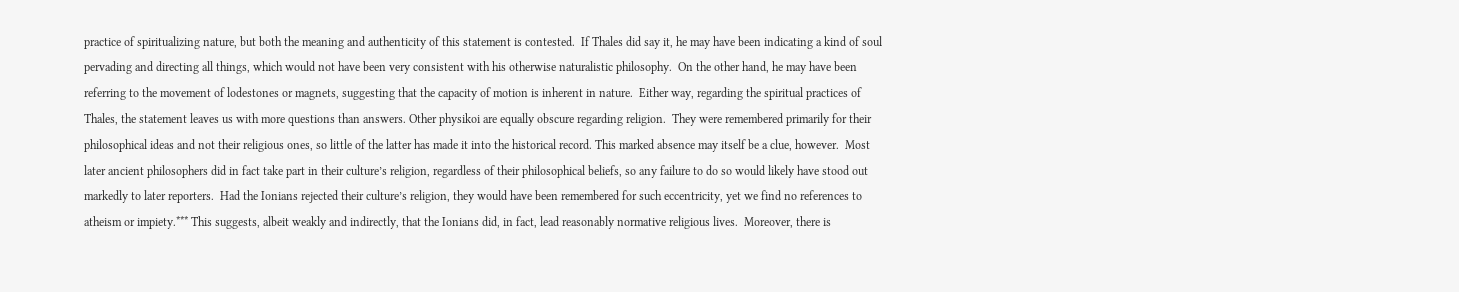practice of spiritualizing nature, but both the meaning and authenticity of this statement is contested.  If Thales did say it, he may have been indicating a kind of soul pervading and directing all things, which would not have been very consistent with his otherwise naturalistic philosophy.  On the other hand, he may have been referring to the movement of lodestones or magnets, suggesting that the capacity of motion is inherent in nature.  Either way, regarding the spiritual practices of Thales, the statement leaves us with more questions than answers. Other physikoi are equally obscure regarding religion.  They were remembered primarily for their philosophical ideas and not their religious ones, so little of the latter has made it into the historical record. This marked absence may itself be a clue, however.  Most later ancient philosophers did in fact take part in their culture’s religion, regardless of their philosophical beliefs, so any failure to do so would likely have stood out markedly to later reporters.  Had the Ionians rejected their culture’s religion, they would have been remembered for such eccentricity, yet we find no references to atheism or impiety.*** This suggests, albeit weakly and indirectly, that the Ionians did, in fact, lead reasonably normative religious lives.  Moreover, there is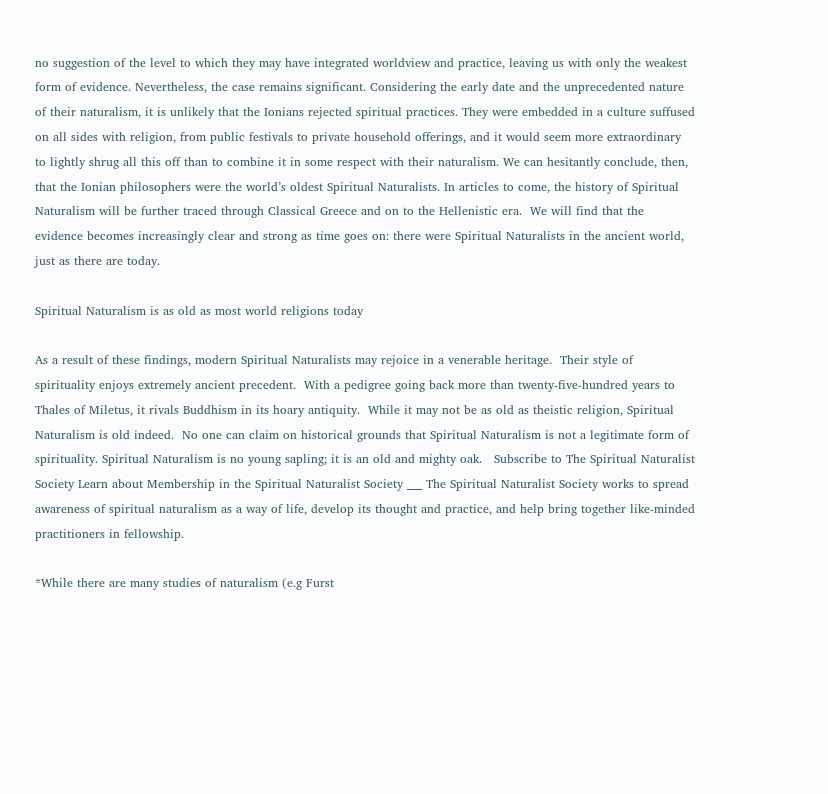no suggestion of the level to which they may have integrated worldview and practice, leaving us with only the weakest form of evidence. Nevertheless, the case remains significant. Considering the early date and the unprecedented nature of their naturalism, it is unlikely that the Ionians rejected spiritual practices. They were embedded in a culture suffused on all sides with religion, from public festivals to private household offerings, and it would seem more extraordinary to lightly shrug all this off than to combine it in some respect with their naturalism. We can hesitantly conclude, then, that the Ionian philosophers were the world’s oldest Spiritual Naturalists. In articles to come, the history of Spiritual Naturalism will be further traced through Classical Greece and on to the Hellenistic era.  We will find that the evidence becomes increasingly clear and strong as time goes on: there were Spiritual Naturalists in the ancient world, just as there are today.

Spiritual Naturalism is as old as most world religions today

As a result of these findings, modern Spiritual Naturalists may rejoice in a venerable heritage.  Their style of spirituality enjoys extremely ancient precedent.  With a pedigree going back more than twenty-five-hundred years to Thales of Miletus, it rivals Buddhism in its hoary antiquity.  While it may not be as old as theistic religion, Spiritual Naturalism is old indeed.  No one can claim on historical grounds that Spiritual Naturalism is not a legitimate form of spirituality. Spiritual Naturalism is no young sapling; it is an old and mighty oak.   Subscribe to The Spiritual Naturalist Society Learn about Membership in the Spiritual Naturalist Society ___ The Spiritual Naturalist Society works to spread awareness of spiritual naturalism as a way of life, develop its thought and practice, and help bring together like-minded practitioners in fellowship.

*While there are many studies of naturalism (e.g Furst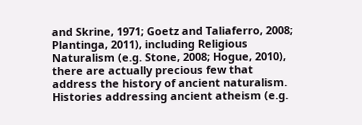and Skrine, 1971; Goetz and Taliaferro, 2008; Plantinga, 2011), including Religious Naturalism (e.g. Stone, 2008; Hogue, 2010), there are actually precious few that address the history of ancient naturalism.  Histories addressing ancient atheism (e.g.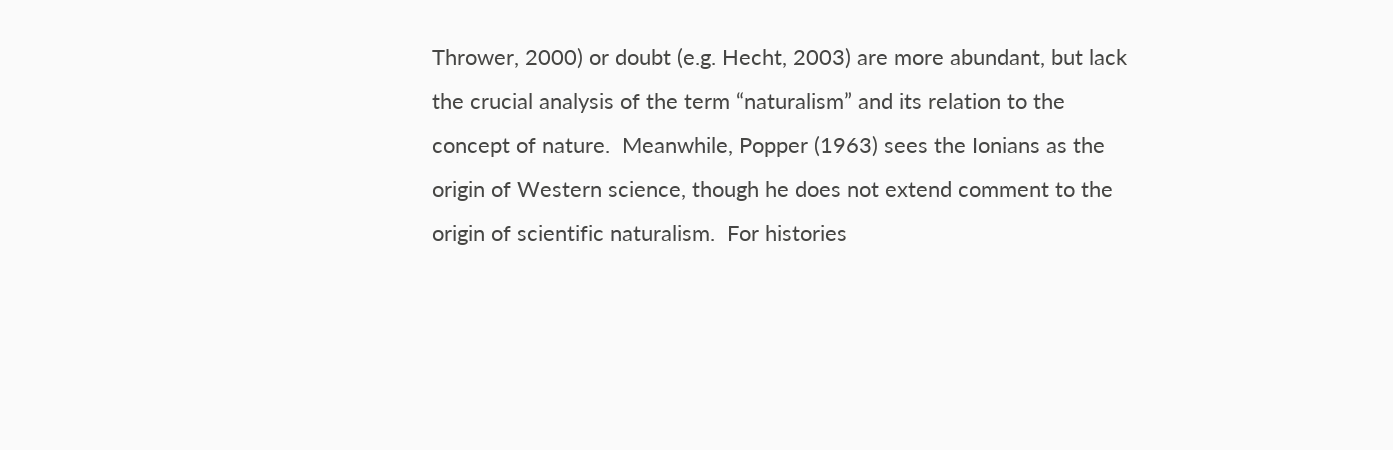Thrower, 2000) or doubt (e.g. Hecht, 2003) are more abundant, but lack the crucial analysis of the term “naturalism” and its relation to the concept of nature.  Meanwhile, Popper (1963) sees the Ionians as the origin of Western science, though he does not extend comment to the origin of scientific naturalism.  For histories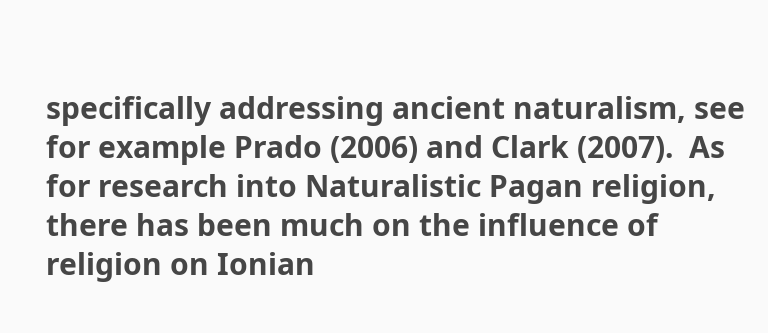specifically addressing ancient naturalism, see for example Prado (2006) and Clark (2007).  As for research into Naturalistic Pagan religion, there has been much on the influence of religion on Ionian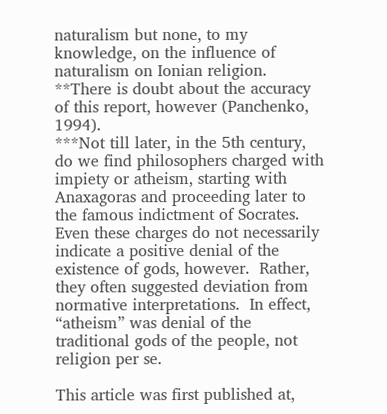naturalism but none, to my knowledge, on the influence of naturalism on Ionian religion.
**There is doubt about the accuracy of this report, however (Panchenko, 1994).
***Not till later, in the 5th century, do we find philosophers charged with impiety or atheism, starting with Anaxagoras and proceeding later to the famous indictment of Socrates.  Even these charges do not necessarily indicate a positive denial of the existence of gods, however.  Rather, they often suggested deviation from normative interpretations.  In effect, “atheism” was denial of the traditional gods of the people, not religion per se.

This article was first published at,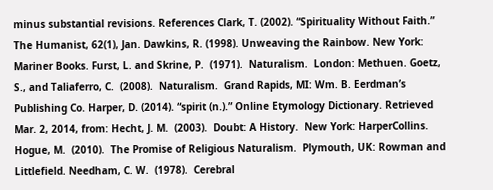minus substantial revisions. References Clark, T. (2002). “Spirituality Without Faith.” The Humanist, 62(1), Jan. Dawkins, R. (1998). Unweaving the Rainbow. New York: Mariner Books. Furst, L. and Skrine, P.  (1971).  Naturalism.  London: Methuen. Goetz, S., and Taliaferro, C.  (2008).  Naturalism.  Grand Rapids, MI: Wm. B. Eerdman’s Publishing Co. Harper, D. (2014). “spirit (n.).” Online Etymology Dictionary. Retrieved Mar. 2, 2014, from: Hecht, J. M.  (2003).  Doubt: A History.  New York: HarperCollins. Hogue, M.  (2010).  The Promise of Religious Naturalism.  Plymouth, UK: Rowman and Littlefield. Needham, C. W.  (1978).  Cerebral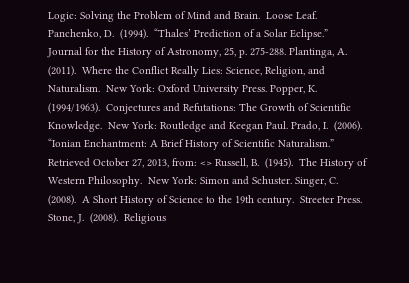Logic: Solving the Problem of Mind and Brain.  Loose Leaf. Panchenko, D.  (1994).  “Thales’ Prediction of a Solar Eclipse.”  Journal for the History of Astronomy, 25, p. 275-288. Plantinga, A.  (2011).  Where the Conflict Really Lies: Science, Religion, and Naturalism.  New York: Oxford University Press. Popper, K.  (1994/1963).  Conjectures and Refutations: The Growth of Scientific Knowledge.  New York: Routledge and Keegan Paul. Prado, I.  (2006).  “Ionian Enchantment: A Brief History of Scientific Naturalism.”  Retrieved October 27, 2013, from: <> Russell, B.  (1945).  The History of Western Philosophy.  New York: Simon and Schuster. Singer, C.  (2008).  A Short History of Science to the 19th century.  Streeter Press. Stone, J.  (2008).  Religious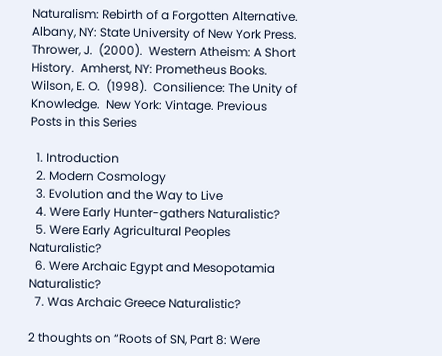Naturalism: Rebirth of a Forgotten Alternative.  Albany, NY: State University of New York Press. Thrower, J.  (2000).  Western Atheism: A Short History.  Amherst, NY: Prometheus Books. Wilson, E. O.  (1998).  Consilience: The Unity of Knowledge.  New York: Vintage. Previous Posts in this Series

  1. Introduction
  2. Modern Cosmology
  3. Evolution and the Way to Live
  4. Were Early Hunter-gathers Naturalistic?
  5. Were Early Agricultural Peoples Naturalistic?
  6. Were Archaic Egypt and Mesopotamia Naturalistic?
  7. Was Archaic Greece Naturalistic?

2 thoughts on “Roots of SN, Part 8: Were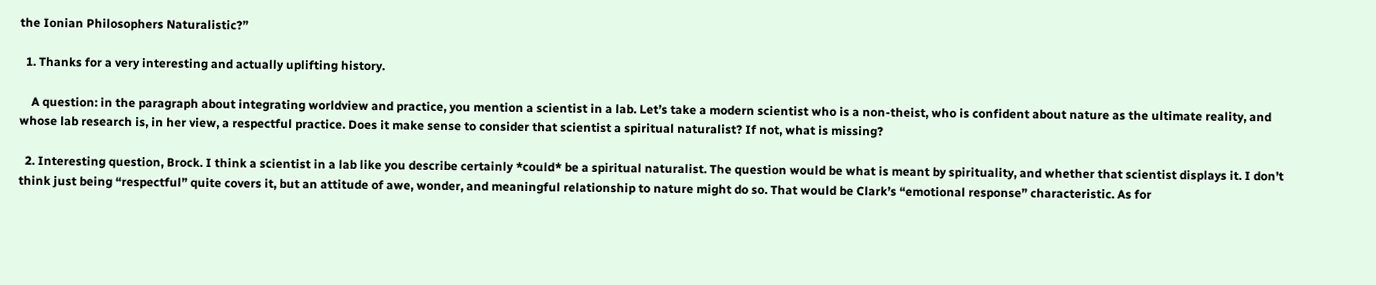the Ionian Philosophers Naturalistic?”

  1. Thanks for a very interesting and actually uplifting history.

    A question: in the paragraph about integrating worldview and practice, you mention a scientist in a lab. Let’s take a modern scientist who is a non-theist, who is confident about nature as the ultimate reality, and whose lab research is, in her view, a respectful practice. Does it make sense to consider that scientist a spiritual naturalist? If not, what is missing?

  2. Interesting question, Brock. I think a scientist in a lab like you describe certainly *could* be a spiritual naturalist. The question would be what is meant by spirituality, and whether that scientist displays it. I don’t think just being “respectful” quite covers it, but an attitude of awe, wonder, and meaningful relationship to nature might do so. That would be Clark’s “emotional response” characteristic. As for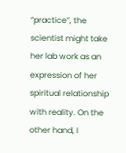“practice”, the scientist might take her lab work as an expression of her spiritual relationship with reality. On the other hand, I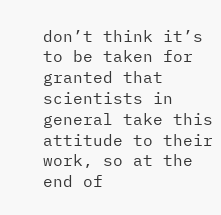don’t think it’s to be taken for granted that scientists in general take this attitude to their work, so at the end of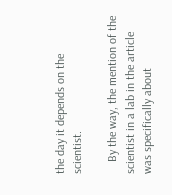the day it depends on the scientist.

    By the way, the mention of the scientist in a lab in the article was specifically about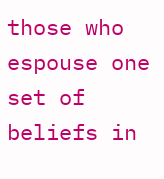those who espouse one set of beliefs in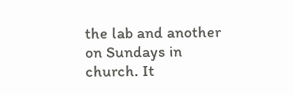the lab and another on Sundays in church. It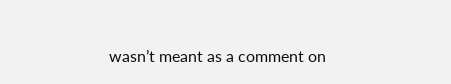wasn’t meant as a comment on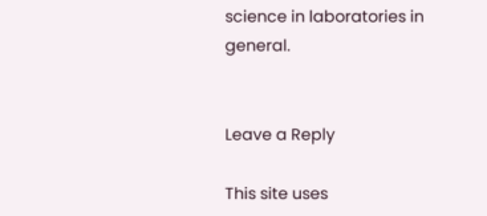science in laboratories in general.


Leave a Reply

This site uses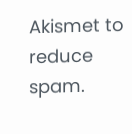Akismet to reduce spam.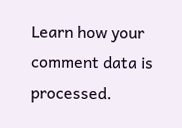Learn how your comment data is processed.